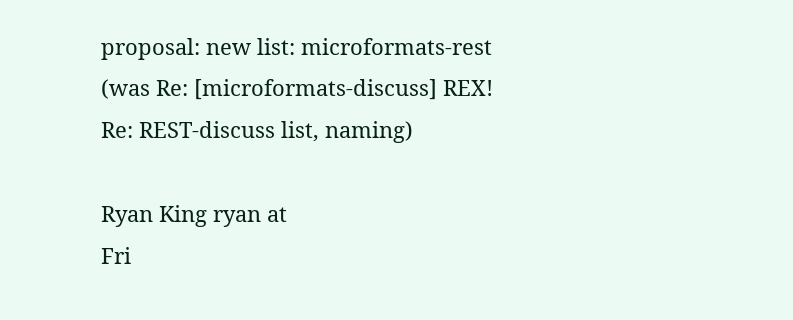proposal: new list: microformats-rest (was Re: [microformats-discuss] REX! Re: REST-discuss list, naming)

Ryan King ryan at
Fri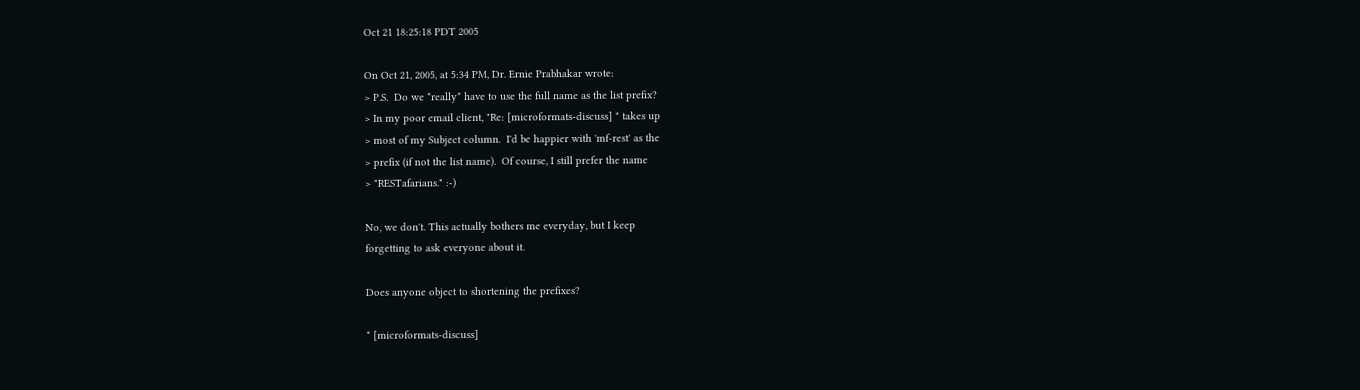Oct 21 18:25:18 PDT 2005

On Oct 21, 2005, at 5:34 PM, Dr. Ernie Prabhakar wrote:
> P.S.  Do we *really* have to use the full name as the list prefix?
> In my poor email client, "Re: [microformats-discuss] " takes up
> most of my Subject column.  I'd be happier with 'mf-rest' as the
> prefix (if not the list name).  Of course, I still prefer the name
> "RESTafarians." :-)

No, we don't. This actually bothers me everyday, but I keep
forgetting to ask everyone about it.

Does anyone object to shortening the prefixes?

* [microformats-discuss]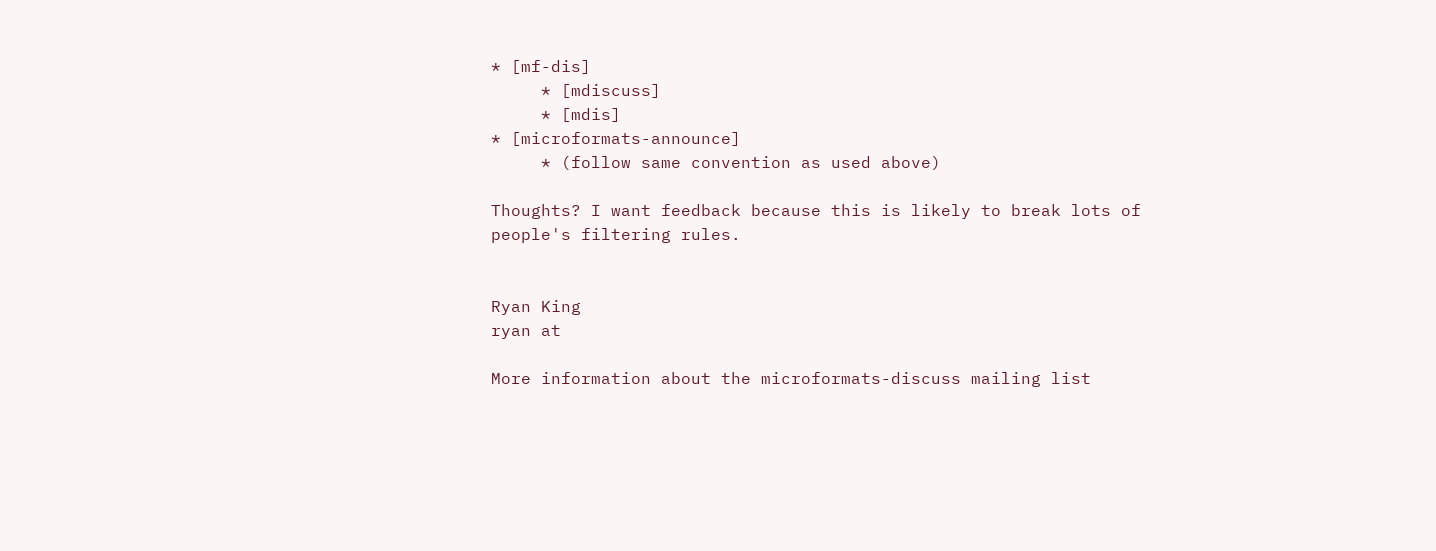* [mf-dis]
     * [mdiscuss]
     * [mdis]
* [microformats-announce]
     * (follow same convention as used above)

Thoughts? I want feedback because this is likely to break lots of
people's filtering rules.


Ryan King
ryan at

More information about the microformats-discuss mailing list